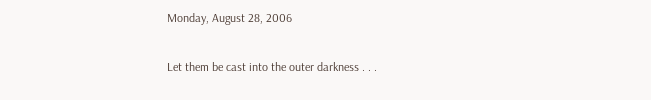Monday, August 28, 2006

Let them be cast into the outer darkness . . .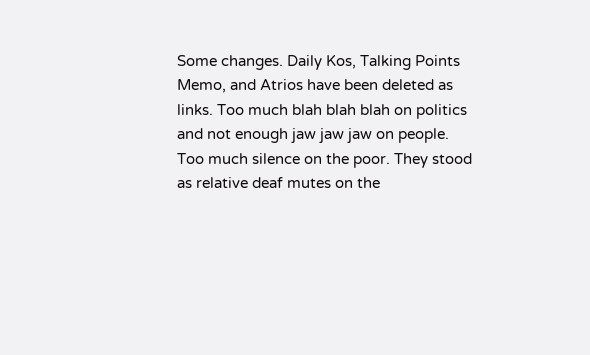Some changes. Daily Kos, Talking Points Memo, and Atrios have been deleted as links. Too much blah blah blah on politics and not enough jaw jaw jaw on people. Too much silence on the poor. They stood as relative deaf mutes on the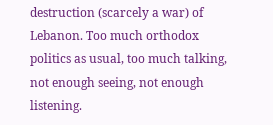destruction (scarcely a war) of Lebanon. Too much orthodox politics as usual, too much talking, not enough seeing, not enough listening.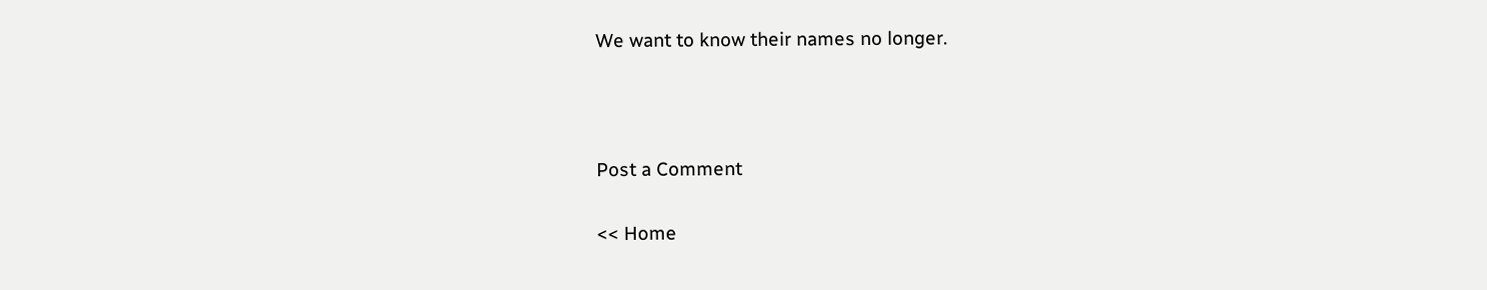We want to know their names no longer.



Post a Comment

<< Home